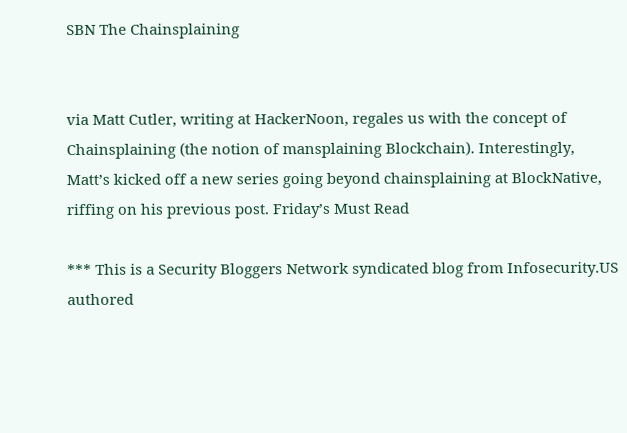SBN The Chainsplaining


via Matt Cutler, writing at HackerNoon, regales us with the concept of Chainsplaining (the notion of mansplaining Blockchain). Interestingly, Matt’s kicked off a new series going beyond chainsplaining at BlockNative, riffing on his previous post. Friday’s Must Read

*** This is a Security Bloggers Network syndicated blog from Infosecurity.US authored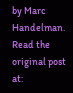by Marc Handelman. Read the original post at: